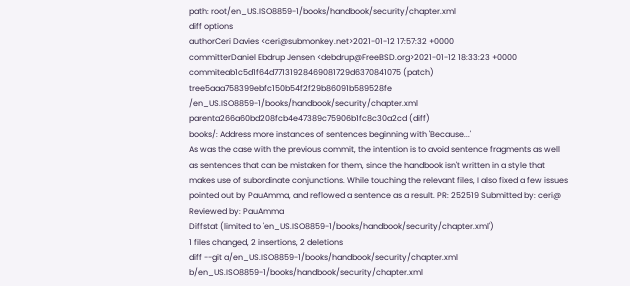path: root/en_US.ISO8859-1/books/handbook/security/chapter.xml
diff options
authorCeri Davies <ceri@submonkey.net>2021-01-12 17:57:32 +0000
committerDaniel Ebdrup Jensen <debdrup@FreeBSD.org>2021-01-12 18:33:23 +0000
commiteab1c5d1f64d77131928469081729d6370841075 (patch)
tree5aaa758399ebfc150b54f2f29b86091b589528fe /en_US.ISO8859-1/books/handbook/security/chapter.xml
parenta266a60bd208fcb4e47389c75906b1fc8c30a2cd (diff)
books/: Address more instances of sentences beginning with 'Because...'
As was the case with the previous commit, the intention is to avoid sentence fragments as well as sentences that can be mistaken for them, since the handbook isn't written in a style that makes use of subordinate conjunctions. While touching the relevant files, I also fixed a few issues pointed out by PauAmma, and reflowed a sentence as a result. PR: 252519 Submitted by: ceri@ Reviewed by: PauAmma
Diffstat (limited to 'en_US.ISO8859-1/books/handbook/security/chapter.xml')
1 files changed, 2 insertions, 2 deletions
diff --git a/en_US.ISO8859-1/books/handbook/security/chapter.xml b/en_US.ISO8859-1/books/handbook/security/chapter.xml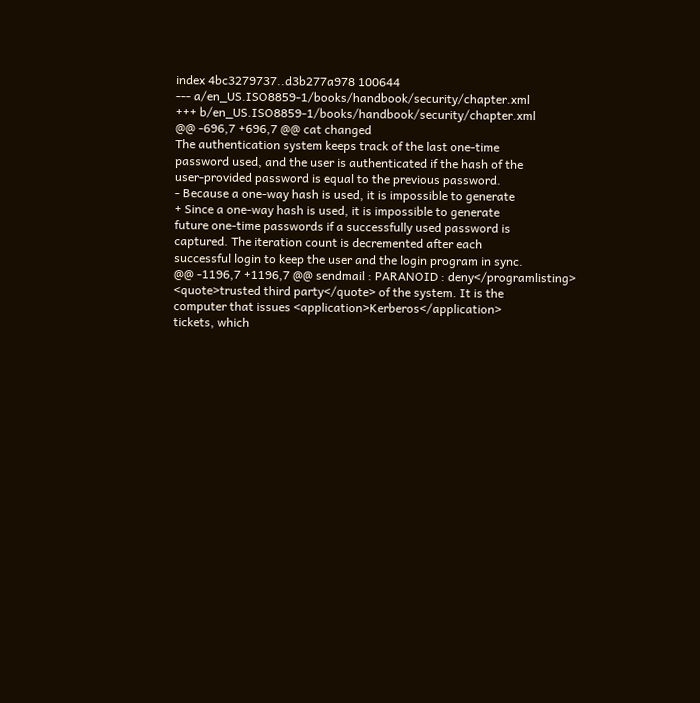index 4bc3279737..d3b277a978 100644
--- a/en_US.ISO8859-1/books/handbook/security/chapter.xml
+++ b/en_US.ISO8859-1/books/handbook/security/chapter.xml
@@ -696,7 +696,7 @@ cat changed
The authentication system keeps track of the last one-time
password used, and the user is authenticated if the hash of the
user-provided password is equal to the previous password.
- Because a one-way hash is used, it is impossible to generate
+ Since a one-way hash is used, it is impossible to generate
future one-time passwords if a successfully used password is
captured. The iteration count is decremented after each
successful login to keep the user and the login program in sync.
@@ -1196,7 +1196,7 @@ sendmail : PARANOID : deny</programlisting>
<quote>trusted third party</quote> of the system. It is the
computer that issues <application>Kerberos</application>
tickets, which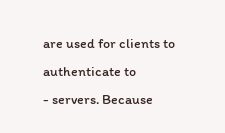are used for clients to authenticate to
- servers. Because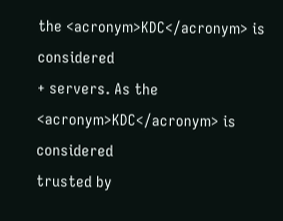the <acronym>KDC</acronym> is considered
+ servers. As the <acronym>KDC</acronym> is considered
trusted by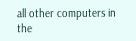all other computers in the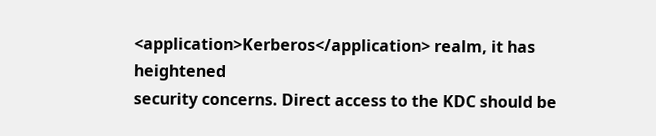<application>Kerberos</application> realm, it has heightened
security concerns. Direct access to the KDC should be